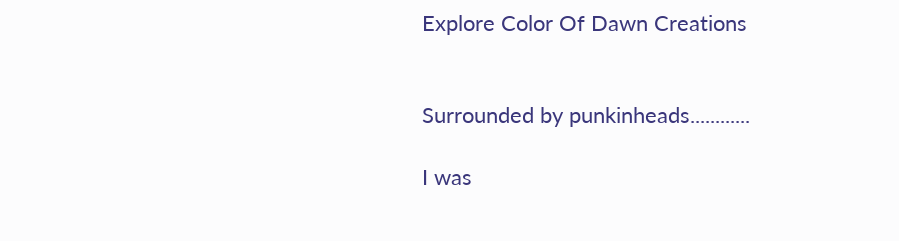Explore Color Of Dawn Creations


Surrounded by punkinheads............

I was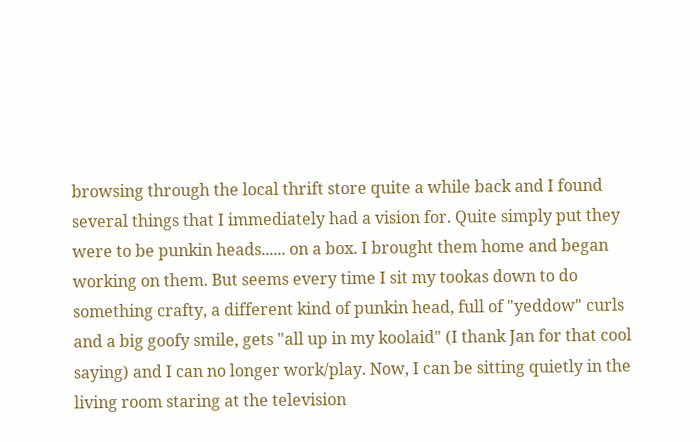browsing through the local thrift store quite a while back and I found several things that I immediately had a vision for. Quite simply put they were to be punkin heads...... on a box. I brought them home and began working on them. But seems every time I sit my tookas down to do something crafty, a different kind of punkin head, full of "yeddow" curls and a big goofy smile, gets "all up in my koolaid" (I thank Jan for that cool saying) and I can no longer work/play. Now, I can be sitting quietly in the living room staring at the television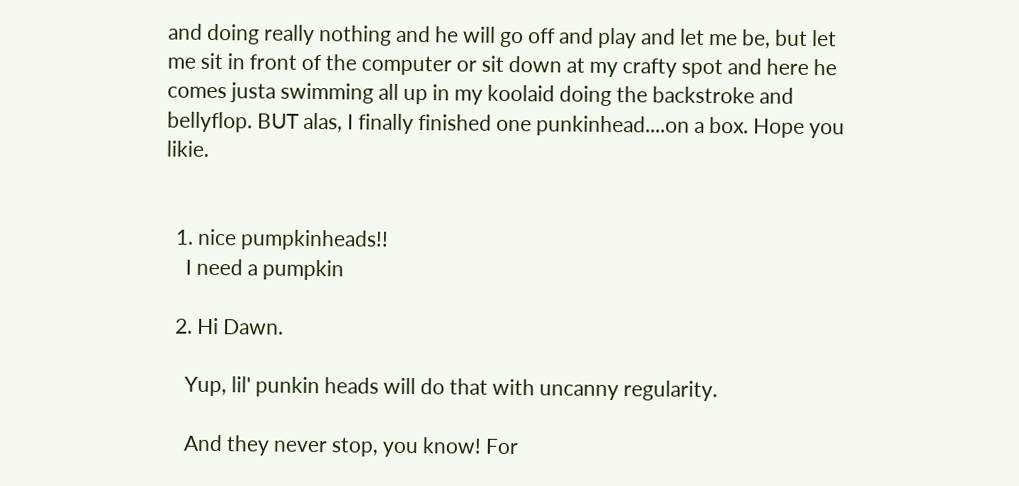and doing really nothing and he will go off and play and let me be, but let me sit in front of the computer or sit down at my crafty spot and here he comes justa swimming all up in my koolaid doing the backstroke and bellyflop. BUT alas, I finally finished one punkinhead....on a box. Hope you likie.


  1. nice pumpkinheads!!
    I need a pumpkin

  2. Hi Dawn.

    Yup, lil' punkin heads will do that with uncanny regularity.

    And they never stop, you know! For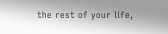the rest of your life,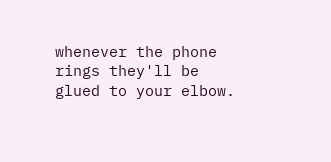whenever the phone rings they'll be glued to your elbow.